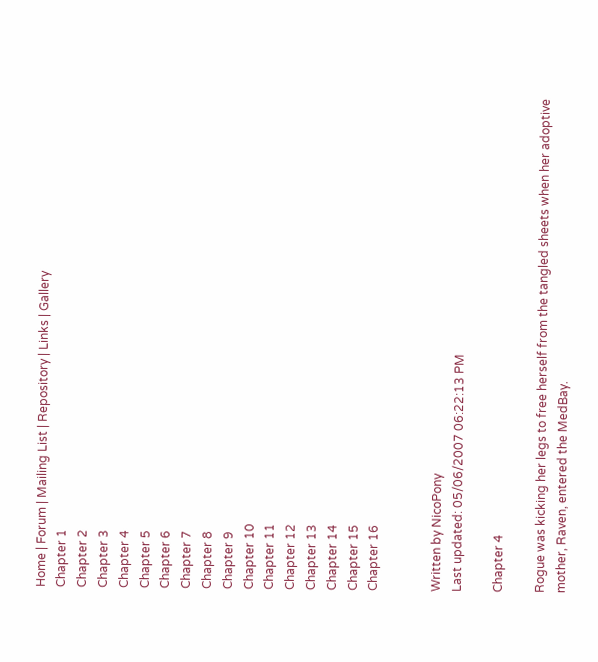Home | Forum | Mailing List | Repository | Links | Gallery
Chapter 1
Chapter 2
Chapter 3
Chapter 4
Chapter 5
Chapter 6
Chapter 7
Chapter 8
Chapter 9
Chapter 10
Chapter 11
Chapter 12
Chapter 13
Chapter 14
Chapter 15
Chapter 16


Written by NicoPony
Last updated: 05/06/2007 06:22:13 PM

Chapter 4

Rogue was kicking her legs to free herself from the tangled sheets when her adoptive mother, Raven, entered the MedBay.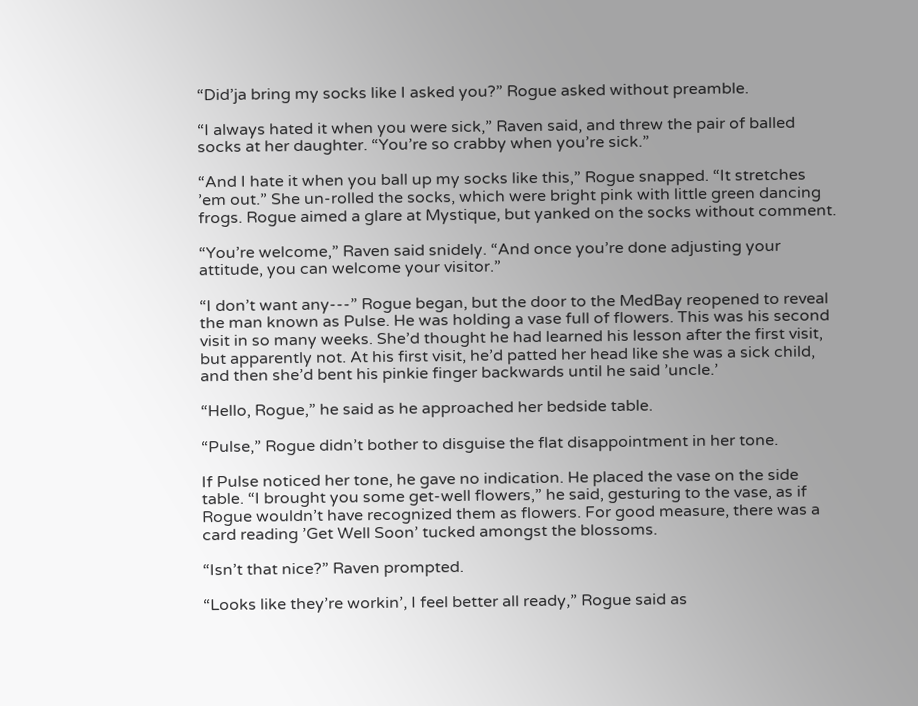“Did’ja bring my socks like I asked you?” Rogue asked without preamble.

“I always hated it when you were sick,” Raven said, and threw the pair of balled socks at her daughter. “You’re so crabby when you’re sick.”

“And I hate it when you ball up my socks like this,” Rogue snapped. “It stretches ’em out.” She un-rolled the socks, which were bright pink with little green dancing frogs. Rogue aimed a glare at Mystique, but yanked on the socks without comment.

“You’re welcome,” Raven said snidely. “And once you’re done adjusting your attitude, you can welcome your visitor.”

“I don’t want any---” Rogue began, but the door to the MedBay reopened to reveal the man known as Pulse. He was holding a vase full of flowers. This was his second visit in so many weeks. She’d thought he had learned his lesson after the first visit, but apparently not. At his first visit, he’d patted her head like she was a sick child, and then she’d bent his pinkie finger backwards until he said ’uncle.’

“Hello, Rogue,” he said as he approached her bedside table.

“Pulse,” Rogue didn’t bother to disguise the flat disappointment in her tone.

If Pulse noticed her tone, he gave no indication. He placed the vase on the side table. “I brought you some get-well flowers,” he said, gesturing to the vase, as if Rogue wouldn’t have recognized them as flowers. For good measure, there was a card reading ’Get Well Soon’ tucked amongst the blossoms.

“Isn’t that nice?” Raven prompted.

“Looks like they’re workin’, I feel better all ready,” Rogue said as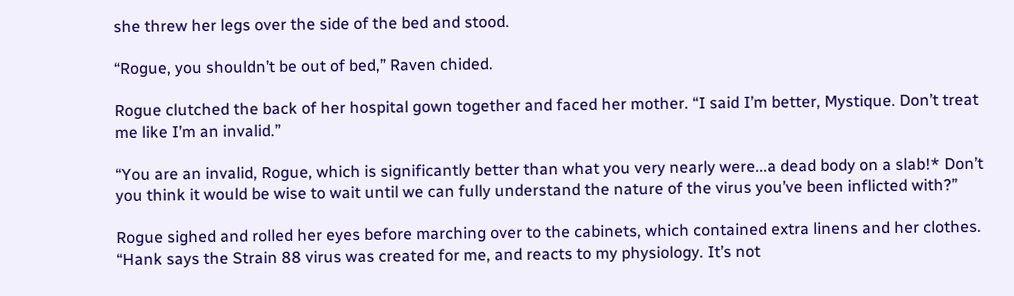she threw her legs over the side of the bed and stood.

“Rogue, you shouldn’t be out of bed,” Raven chided.

Rogue clutched the back of her hospital gown together and faced her mother. “I said I’m better, Mystique. Don’t treat me like I’m an invalid.”

“You are an invalid, Rogue, which is significantly better than what you very nearly were...a dead body on a slab!* Don’t you think it would be wise to wait until we can fully understand the nature of the virus you’ve been inflicted with?”

Rogue sighed and rolled her eyes before marching over to the cabinets, which contained extra linens and her clothes. “Hank says the Strain 88 virus was created for me, and reacts to my physiology. It’s not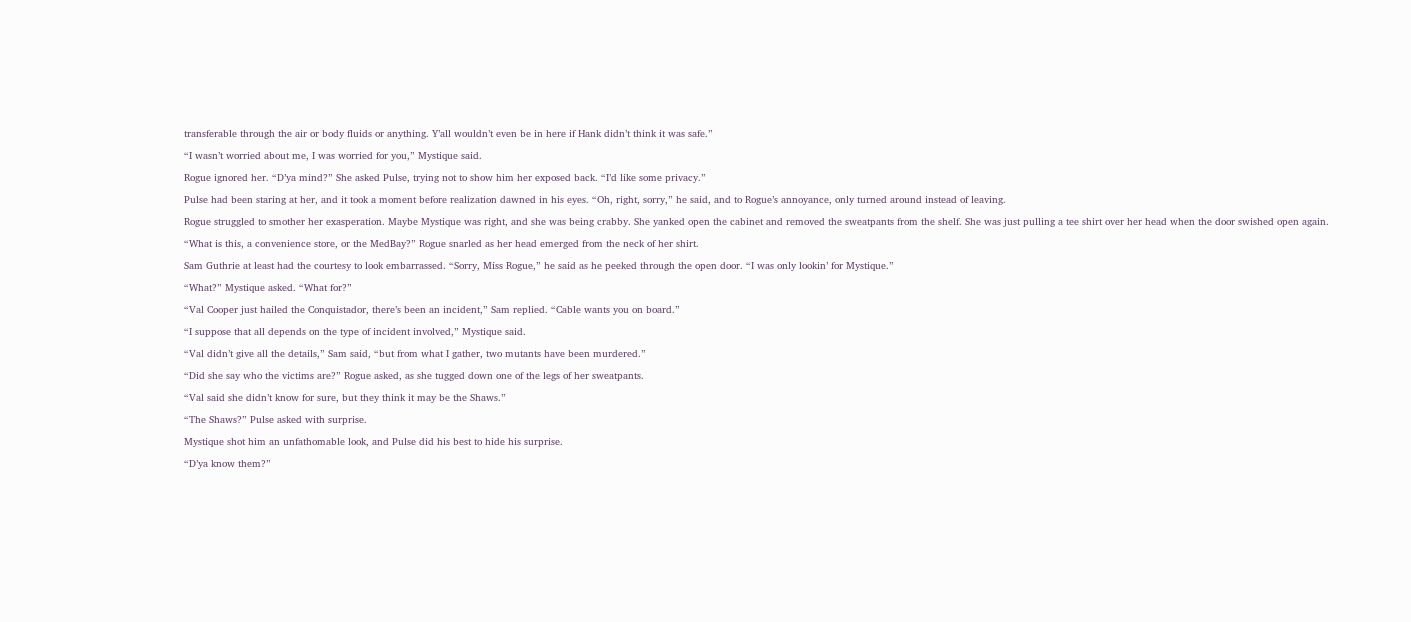transferable through the air or body fluids or anything. Y’all wouldn’t even be in here if Hank didn’t think it was safe.”

“I wasn’t worried about me, I was worried for you,” Mystique said.

Rogue ignored her. “D’ya mind?” She asked Pulse, trying not to show him her exposed back. “I’d like some privacy.”

Pulse had been staring at her, and it took a moment before realization dawned in his eyes. “Oh, right, sorry,” he said, and to Rogue’s annoyance, only turned around instead of leaving.

Rogue struggled to smother her exasperation. Maybe Mystique was right, and she was being crabby. She yanked open the cabinet and removed the sweatpants from the shelf. She was just pulling a tee shirt over her head when the door swished open again.

“What is this, a convenience store, or the MedBay?” Rogue snarled as her head emerged from the neck of her shirt.

Sam Guthrie at least had the courtesy to look embarrassed. “Sorry, Miss Rogue,” he said as he peeked through the open door. “I was only lookin’ for Mystique.”

“What?” Mystique asked. “What for?”

“Val Cooper just hailed the Conquistador, there’s been an incident,” Sam replied. “Cable wants you on board.”

“I suppose that all depends on the type of incident involved,” Mystique said.

“Val didn’t give all the details,” Sam said, “but from what I gather, two mutants have been murdered.”

“Did she say who the victims are?” Rogue asked, as she tugged down one of the legs of her sweatpants.

“Val said she didn’t know for sure, but they think it may be the Shaws.”

“The Shaws?” Pulse asked with surprise.

Mystique shot him an unfathomable look, and Pulse did his best to hide his surprise.

“D’ya know them?”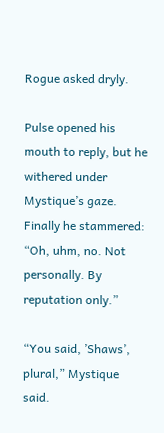Rogue asked dryly.

Pulse opened his mouth to reply, but he withered under Mystique’s gaze. Finally he stammered: “Oh, uhm, no. Not personally. By reputation only.”

“You said, ’Shaws’, plural,” Mystique said.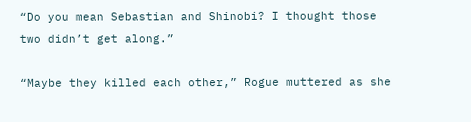“Do you mean Sebastian and Shinobi? I thought those two didn’t get along.”

“Maybe they killed each other,” Rogue muttered as she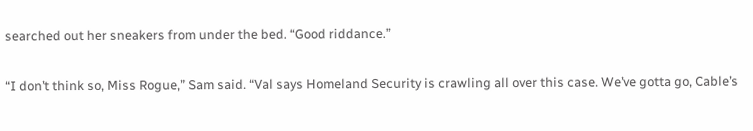searched out her sneakers from under the bed. “Good riddance.”

“I don’t think so, Miss Rogue,” Sam said. “Val says Homeland Security is crawling all over this case. We’ve gotta go, Cable’s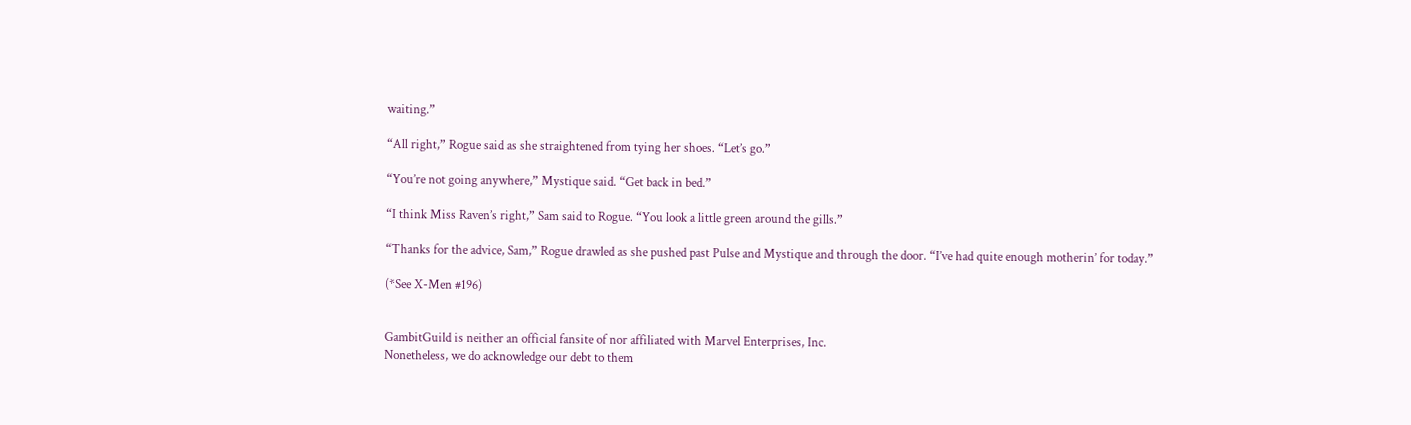waiting.”

“All right,” Rogue said as she straightened from tying her shoes. “Let’s go.”

“You’re not going anywhere,” Mystique said. “Get back in bed.”

“I think Miss Raven’s right,” Sam said to Rogue. “You look a little green around the gills.”

“Thanks for the advice, Sam,” Rogue drawled as she pushed past Pulse and Mystique and through the door. “I’ve had quite enough motherin’ for today.”

(*See X-Men #196)


GambitGuild is neither an official fansite of nor affiliated with Marvel Enterprises, Inc.
Nonetheless, we do acknowledge our debt to them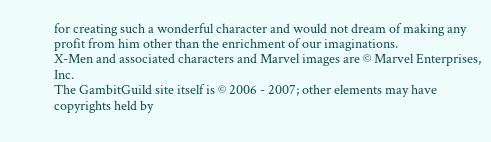for creating such a wonderful character and would not dream of making any profit from him other than the enrichment of our imaginations.
X-Men and associated characters and Marvel images are © Marvel Enterprises, Inc.
The GambitGuild site itself is © 2006 - 2007; other elements may have copyrights held by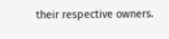their respective owners.